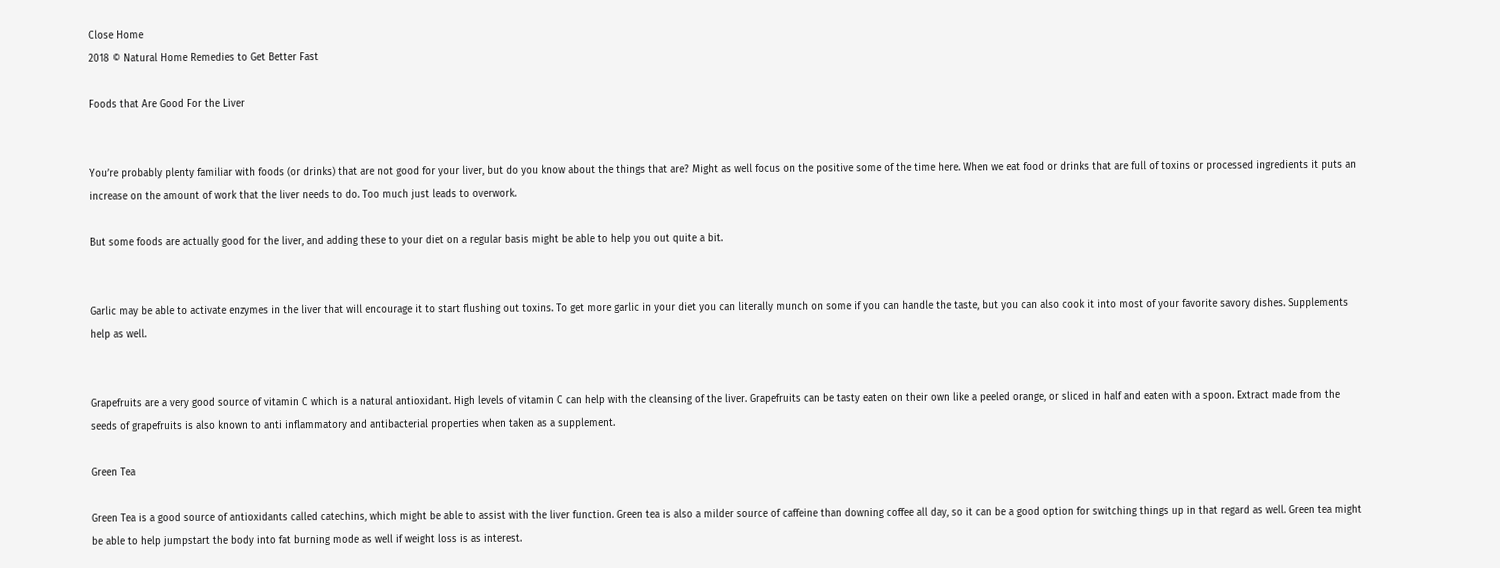Close Home
2018 © Natural Home Remedies to Get Better Fast

Foods that Are Good For the Liver


You’re probably plenty familiar with foods (or drinks) that are not good for your liver, but do you know about the things that are? Might as well focus on the positive some of the time here. When we eat food or drinks that are full of toxins or processed ingredients it puts an increase on the amount of work that the liver needs to do. Too much just leads to overwork.

But some foods are actually good for the liver, and adding these to your diet on a regular basis might be able to help you out quite a bit.


Garlic may be able to activate enzymes in the liver that will encourage it to start flushing out toxins. To get more garlic in your diet you can literally munch on some if you can handle the taste, but you can also cook it into most of your favorite savory dishes. Supplements help as well.


Grapefruits are a very good source of vitamin C which is a natural antioxidant. High levels of vitamin C can help with the cleansing of the liver. Grapefruits can be tasty eaten on their own like a peeled orange, or sliced in half and eaten with a spoon. Extract made from the seeds of grapefruits is also known to anti inflammatory and antibacterial properties when taken as a supplement.

Green Tea

Green Tea is a good source of antioxidants called catechins, which might be able to assist with the liver function. Green tea is also a milder source of caffeine than downing coffee all day, so it can be a good option for switching things up in that regard as well. Green tea might be able to help jumpstart the body into fat burning mode as well if weight loss is as interest.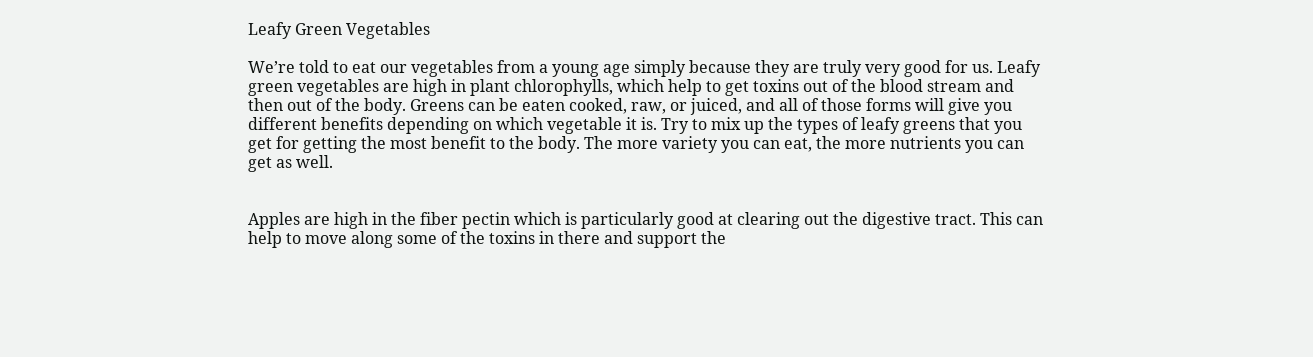Leafy Green Vegetables

We’re told to eat our vegetables from a young age simply because they are truly very good for us. Leafy green vegetables are high in plant chlorophylls, which help to get toxins out of the blood stream and then out of the body. Greens can be eaten cooked, raw, or juiced, and all of those forms will give you different benefits depending on which vegetable it is. Try to mix up the types of leafy greens that you get for getting the most benefit to the body. The more variety you can eat, the more nutrients you can get as well.


Apples are high in the fiber pectin which is particularly good at clearing out the digestive tract. This can help to move along some of the toxins in there and support the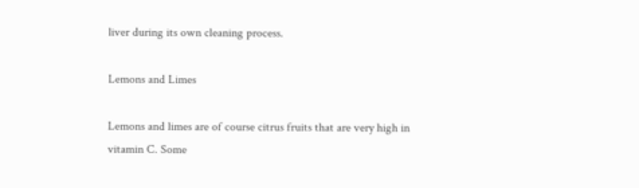liver during its own cleaning process.

Lemons and Limes

Lemons and limes are of course citrus fruits that are very high in vitamin C. Some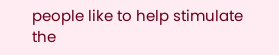people like to help stimulate the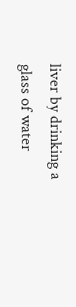liver by drinking a glass of water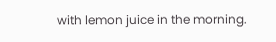with lemon juice in the morning.